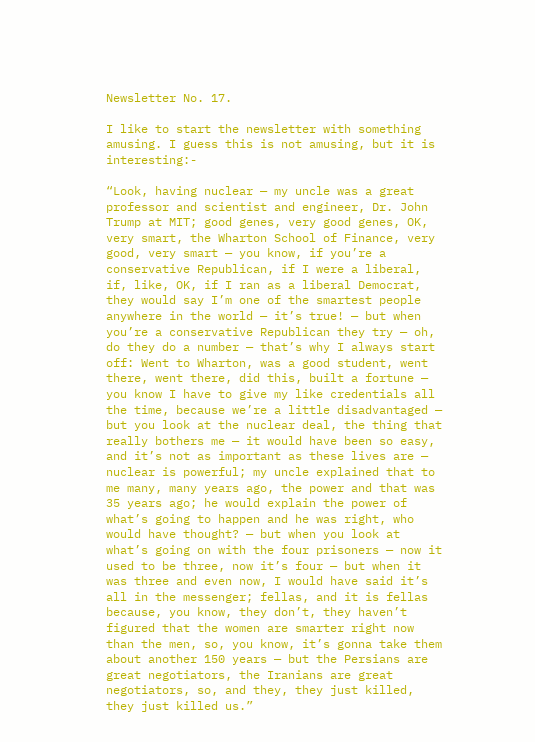Newsletter No. 17.

I like to start the newsletter with something amusing. I guess this is not amusing, but it is interesting:-

“Look, having nuclear — my uncle was a great professor and scientist and engineer, Dr. John Trump at MIT; good genes, very good genes, OK, very smart, the Wharton School of Finance, very good, very smart — you know, if you’re a conservative Republican, if I were a liberal, if, like, OK, if I ran as a liberal Democrat, they would say I’m one of the smartest people anywhere in the world — it’s true! — but when you’re a conservative Republican they try — oh, do they do a number — that’s why I always start off: Went to Wharton, was a good student, went there, went there, did this, built a fortune — you know I have to give my like credentials all the time, because we’re a little disadvantaged — but you look at the nuclear deal, the thing that really bothers me — it would have been so easy, and it’s not as important as these lives are — nuclear is powerful; my uncle explained that to me many, many years ago, the power and that was 35 years ago; he would explain the power of what’s going to happen and he was right, who would have thought? — but when you look at what’s going on with the four prisoners — now it used to be three, now it’s four — but when it was three and even now, I would have said it’s all in the messenger; fellas, and it is fellas because, you know, they don’t, they haven’t figured that the women are smarter right now than the men, so, you know, it’s gonna take them about another 150 years — but the Persians are great negotiators, the Iranians are great negotiators, so, and they, they just killed, they just killed us.”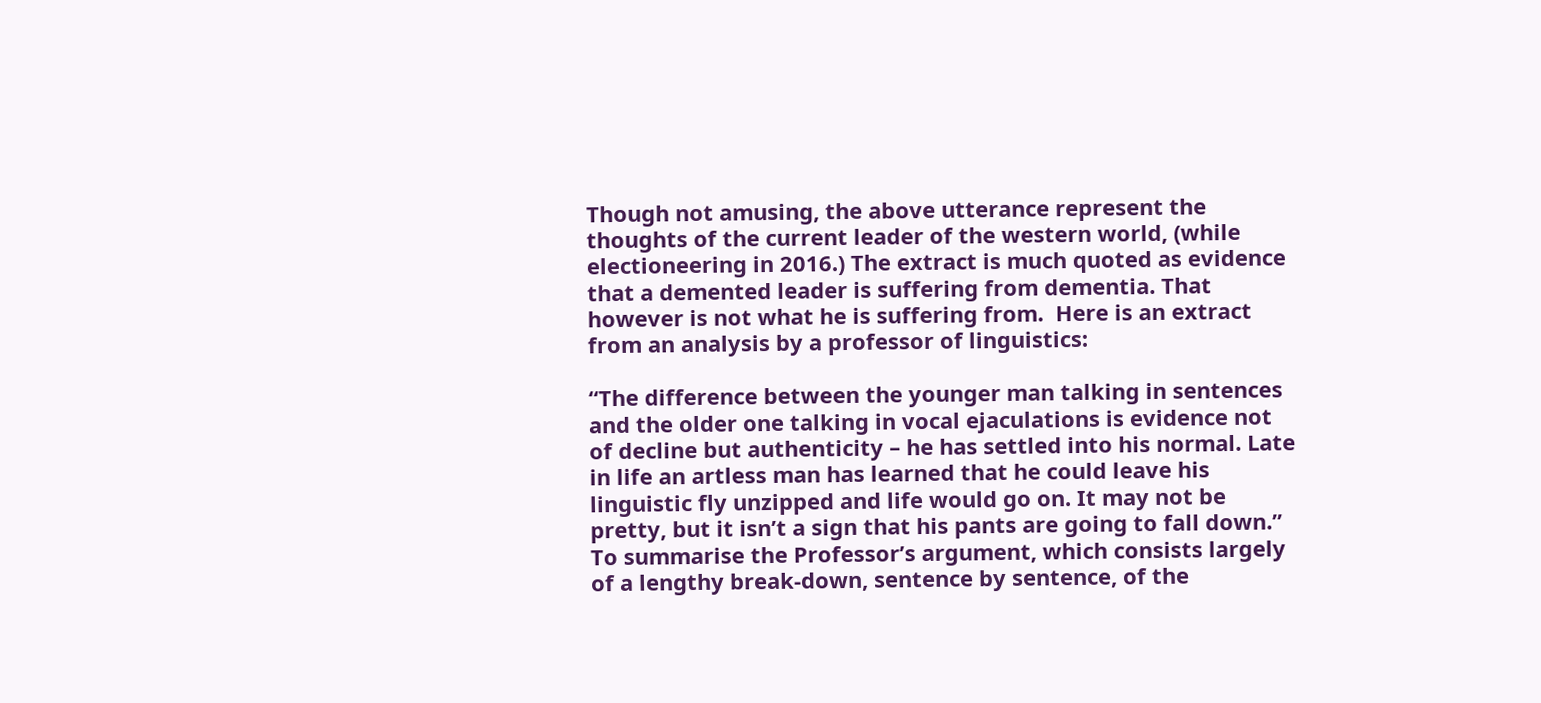Though not amusing, the above utterance represent the thoughts of the current leader of the western world, (while electioneering in 2016.) The extract is much quoted as evidence that a demented leader is suffering from dementia. That however is not what he is suffering from.  Here is an extract from an analysis by a professor of linguistics:

“The difference between the younger man talking in sentences and the older one talking in vocal ejaculations is evidence not of decline but authenticity – he has settled into his normal. Late in life an artless man has learned that he could leave his linguistic fly unzipped and life would go on. It may not be pretty, but it isn’t a sign that his pants are going to fall down.” To summarise the Professor’s argument, which consists largely of a lengthy break-down, sentence by sentence, of the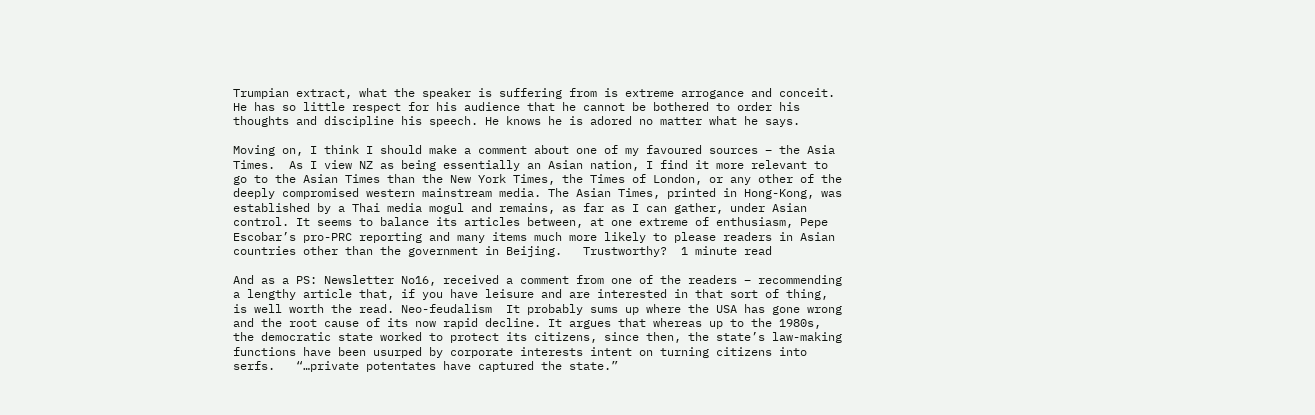Trumpian extract, what the speaker is suffering from is extreme arrogance and conceit. He has so little respect for his audience that he cannot be bothered to order his thoughts and discipline his speech. He knows he is adored no matter what he says.

Moving on, I think I should make a comment about one of my favoured sources – the Asia Times.  As I view NZ as being essentially an Asian nation, I find it more relevant to go to the Asian Times than the New York Times, the Times of London, or any other of the deeply compromised western mainstream media. The Asian Times, printed in Hong-Kong, was established by a Thai media mogul and remains, as far as I can gather, under Asian control. It seems to balance its articles between, at one extreme of enthusiasm, Pepe Escobar’s pro-PRC reporting and many items much more likely to please readers in Asian countries other than the government in Beijing.   Trustworthy?  1 minute read

And as a PS: Newsletter No16, received a comment from one of the readers – recommending a lengthy article that, if you have leisure and are interested in that sort of thing, is well worth the read. Neo-feudalism  It probably sums up where the USA has gone wrong and the root cause of its now rapid decline. It argues that whereas up to the 1980s, the democratic state worked to protect its citizens, since then, the state’s law-making functions have been usurped by corporate interests intent on turning citizens into serfs.   “…private potentates have captured the state.”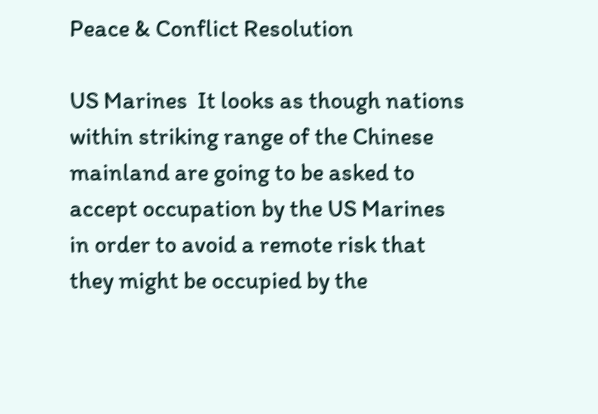Peace & Conflict Resolution

US Marines  It looks as though nations within striking range of the Chinese mainland are going to be asked to accept occupation by the US Marines in order to avoid a remote risk that they might be occupied by the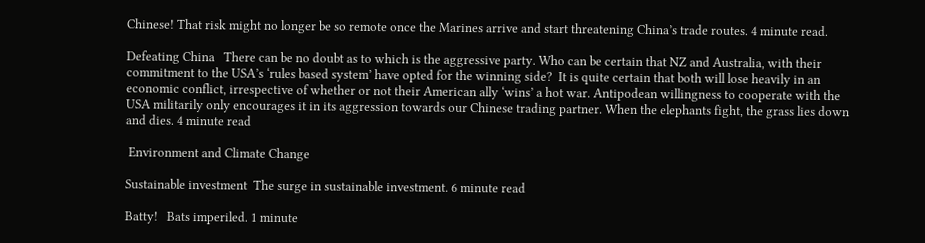Chinese! That risk might no longer be so remote once the Marines arrive and start threatening China’s trade routes. 4 minute read.

Defeating China   There can be no doubt as to which is the aggressive party. Who can be certain that NZ and Australia, with their commitment to the USA’s ‘rules based system’ have opted for the winning side?  It is quite certain that both will lose heavily in an economic conflict, irrespective of whether or not their American ally ‘wins’ a hot war. Antipodean willingness to cooperate with the USA militarily only encourages it in its aggression towards our Chinese trading partner. When the elephants fight, the grass lies down and dies. 4 minute read

 Environment and Climate Change

Sustainable investment  The surge in sustainable investment. 6 minute read

Batty!   Bats imperiled. 1 minute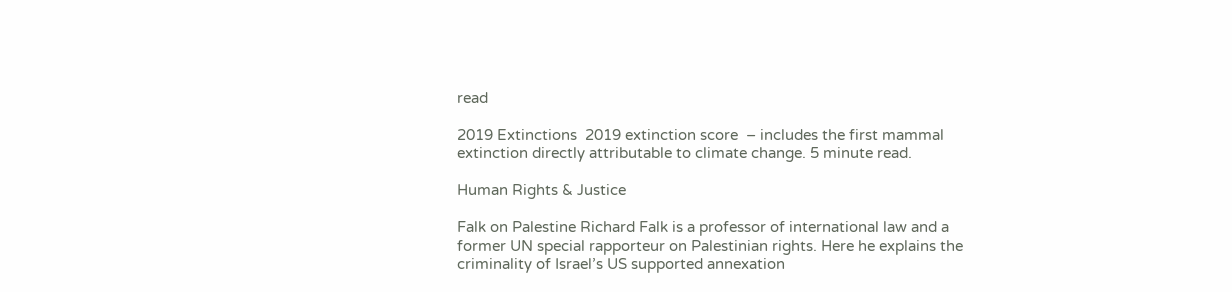read

2019 Extinctions  2019 extinction score  – includes the first mammal extinction directly attributable to climate change. 5 minute read.

Human Rights & Justice

Falk on Palestine Richard Falk is a professor of international law and a former UN special rapporteur on Palestinian rights. Here he explains the criminality of Israel’s US supported annexation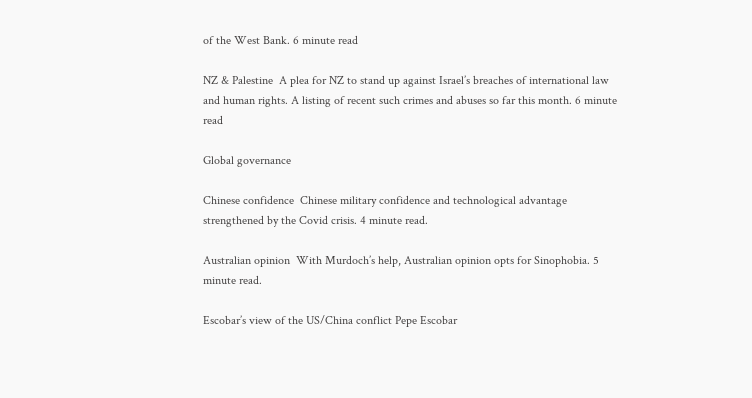of the West Bank. 6 minute read

NZ & Palestine  A plea for NZ to stand up against Israel’s breaches of international law and human rights. A listing of recent such crimes and abuses so far this month. 6 minute read

Global governance

Chinese confidence  Chinese military confidence and technological advantage strengthened by the Covid crisis. 4 minute read.

Australian opinion  With Murdoch’s help, Australian opinion opts for Sinophobia. 5 minute read.

Escobar’s view of the US/China conflict Pepe Escobar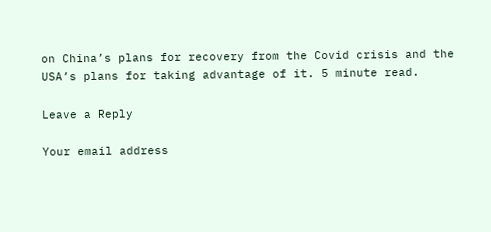on China’s plans for recovery from the Covid crisis and the USA’s plans for taking advantage of it. 5 minute read.

Leave a Reply

Your email address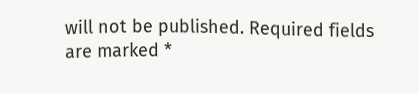will not be published. Required fields are marked *